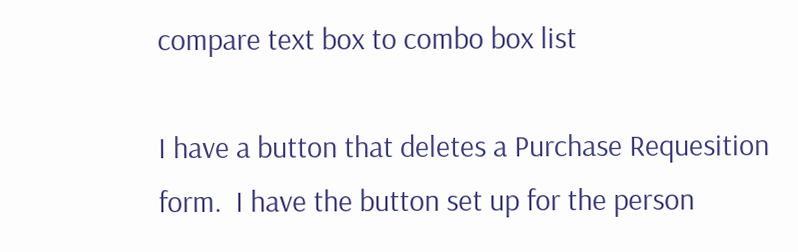compare text box to combo box list

I have a button that deletes a Purchase Requesition form.  I have the button set up for the person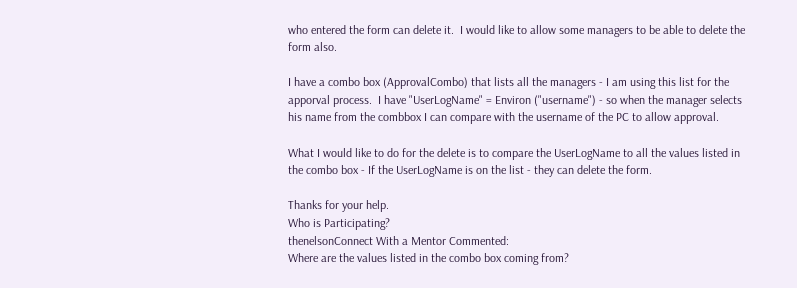who entered the form can delete it.  I would like to allow some managers to be able to delete the form also.

I have a combo box (ApprovalCombo) that lists all the managers - I am using this list for the apporval process.  I have "UserLogName" = Environ ("username") - so when the manager selects his name from the combbox I can compare with the username of the PC to allow approval.

What I would like to do for the delete is to compare the UserLogName to all the values listed in the combo box - If the UserLogName is on the list - they can delete the form.

Thanks for your help.
Who is Participating?
thenelsonConnect With a Mentor Commented:
Where are the values listed in the combo box coming from?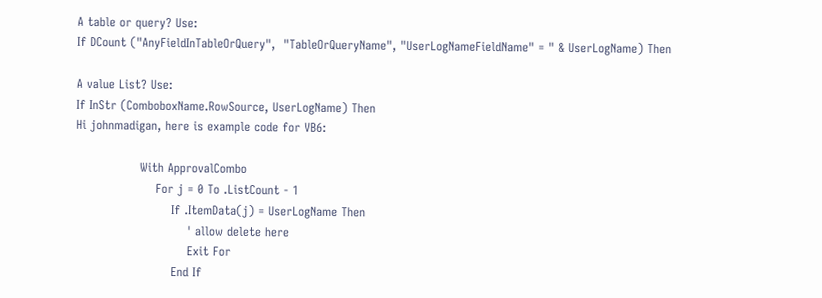A table or query? Use:
If DCount ("AnyFieldInTableOrQuery",  "TableOrQueryName", "UserLogNameFieldName" = " & UserLogName) Then

A value List? Use:
If InStr (ComboboxName.RowSource, UserLogName) Then
Hi johnmadigan, here is example code for VB6:

                With ApprovalCombo
                    For j = 0 To .ListCount - 1
                        If .ItemData(j) = UserLogName Then
                            ' allow delete here
                            Exit For
                        End If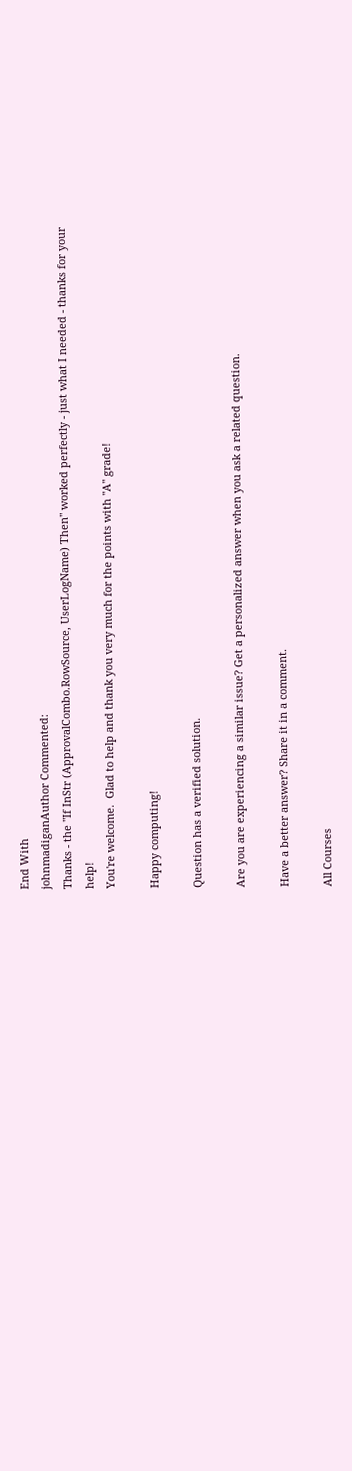End With
johnmadiganAuthor Commented:
Thanks - the "If InStr (ApprovalCombo.RowSource, UserLogName) Then" worked perfectly - just what I needed - thanks for your help!
You're welcome.  Glad to help and thank you very much for the points with "A" grade!

Happy computing!

Question has a verified solution.

Are you are experiencing a similar issue? Get a personalized answer when you ask a related question.

Have a better answer? Share it in a comment.

All Courses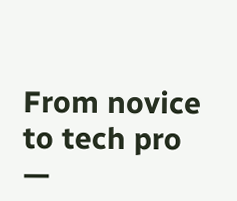From novice to tech pro —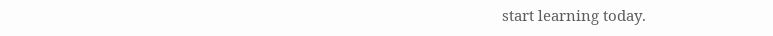start learning today.